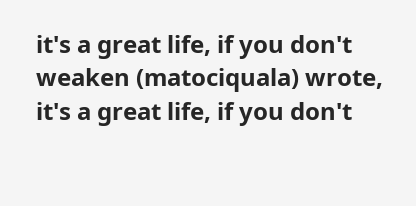it's a great life, if you don't weaken (matociquala) wrote,
it's a great life, if you don't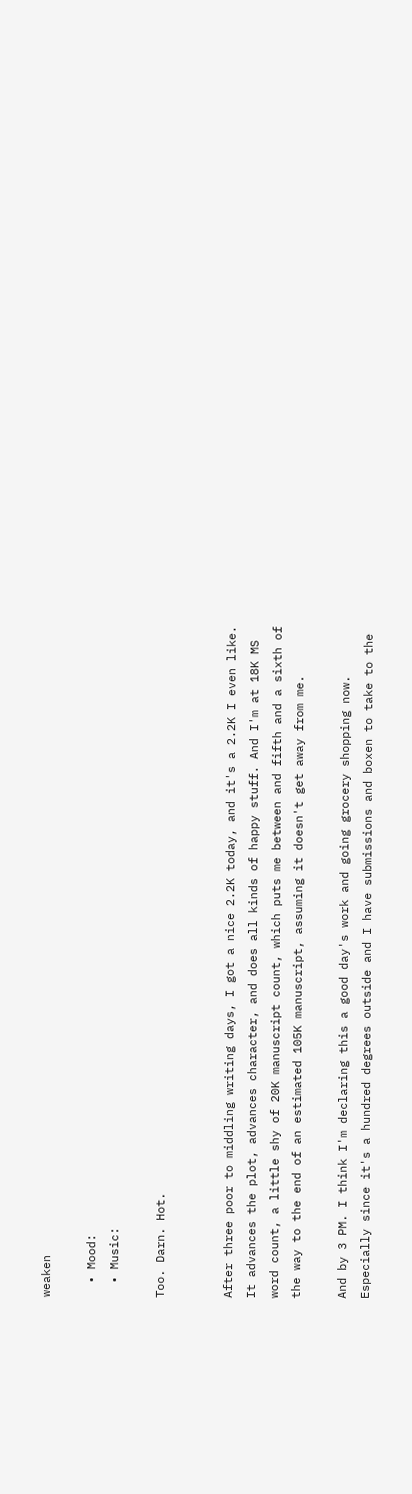weaken

  • Mood:
  • Music:

Too. Darn. Hot.


After three poor to middling writing days, I got a nice 2.2K today, and it's a 2.2K I even like. It advances the plot, advances character, and does all kinds of happy stuff. And I'm at 18K MS word count, a little shy of 20K manuscript count, which puts me between and fifth and a sixth of the way to the end of an estimated 105K manuscript, assuming it doesn't get away from me.

And by 3 PM. I think I'm declaring this a good day's work and going grocery shopping now. Especially since it's a hundred degrees outside and I have submissions and boxen to take to the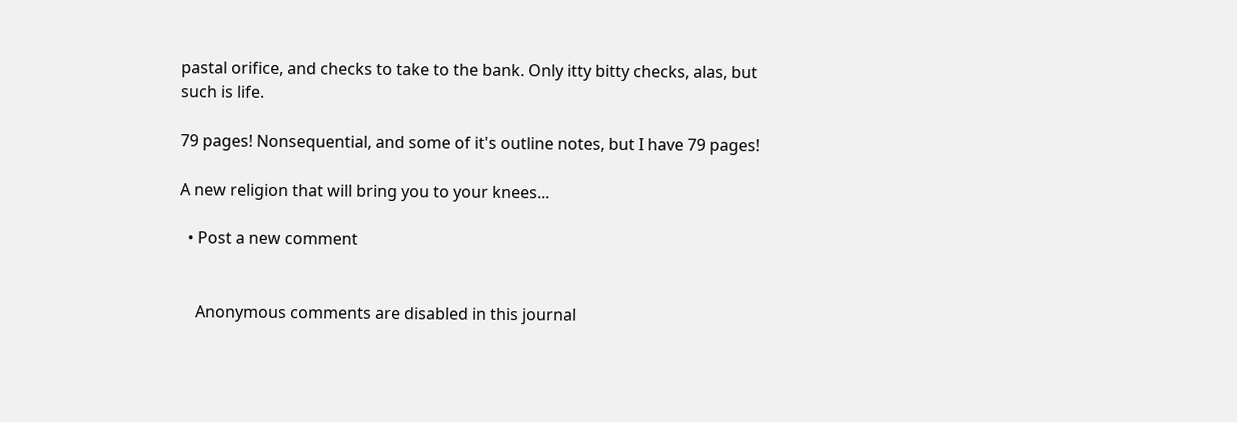pastal orifice, and checks to take to the bank. Only itty bitty checks, alas, but such is life.

79 pages! Nonsequential, and some of it's outline notes, but I have 79 pages!

A new religion that will bring you to your knees...

  • Post a new comment


    Anonymous comments are disabled in this journal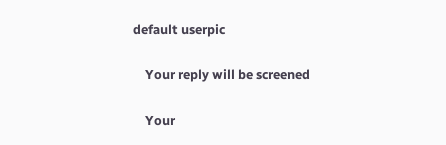default userpic

    Your reply will be screened

    Your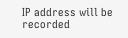IP address will be recorded